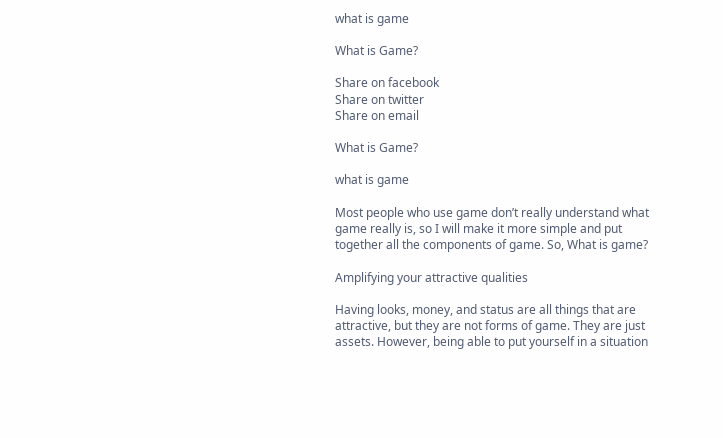what is game

What is Game?

Share on facebook
Share on twitter
Share on email

What is Game?

what is game

Most people who use game don’t really understand what game really is, so I will make it more simple and put together all the components of game. So, What is game?

Amplifying your attractive qualities

Having looks, money, and status are all things that are attractive, but they are not forms of game. They are just assets. However, being able to put yourself in a situation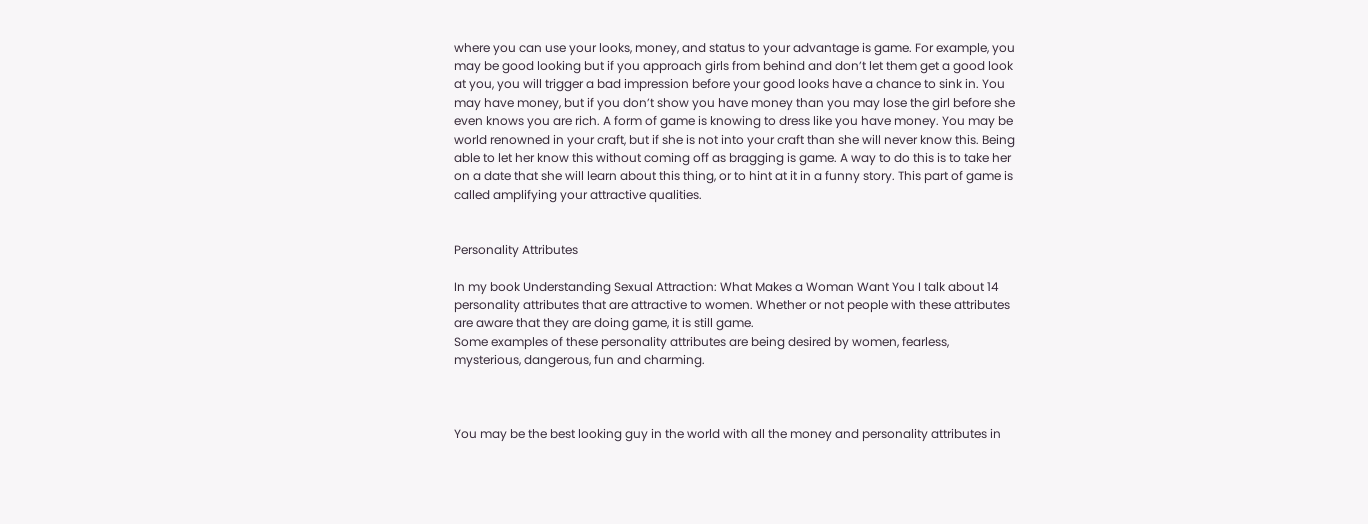where you can use your looks, money, and status to your advantage is game. For example, you may be good looking but if you approach girls from behind and don’t let them get a good look at you, you will trigger a bad impression before your good looks have a chance to sink in. You may have money, but if you don’t show you have money than you may lose the girl before she even knows you are rich. A form of game is knowing to dress like you have money. You may be world renowned in your craft, but if she is not into your craft than she will never know this. Being able to let her know this without coming off as bragging is game. A way to do this is to take her on a date that she will learn about this thing, or to hint at it in a funny story. This part of game is called amplifying your attractive qualities.


Personality Attributes

In my book Understanding Sexual Attraction: What Makes a Woman Want You I talk about 14 personality attributes that are attractive to women. Whether or not people with these attributes are aware that they are doing game, it is still game.
Some examples of these personality attributes are being desired by women, fearless, mysterious, dangerous, fun and charming.



You may be the best looking guy in the world with all the money and personality attributes in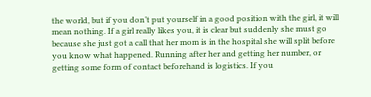the world, but if you don’t put yourself in a good position with the girl, it will mean nothing. If a girl really likes you, it is clear but suddenly she must go because she just got a call that her mom is in the hospital she will split before you know what happened. Running after her and getting her number, or getting some form of contact beforehand is logistics. If you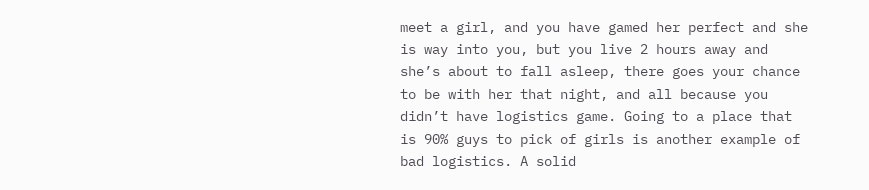meet a girl, and you have gamed her perfect and she is way into you, but you live 2 hours away and she’s about to fall asleep, there goes your chance to be with her that night, and all because you didn’t have logistics game. Going to a place that is 90% guys to pick of girls is another example of bad logistics. A solid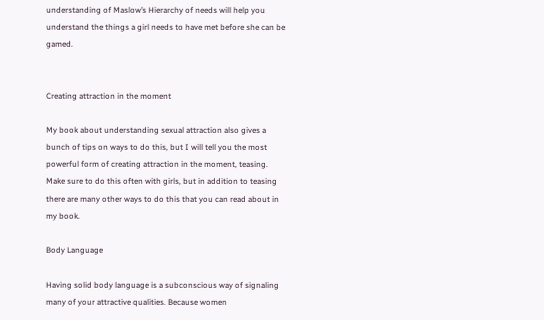understanding of Maslow’s Hierarchy of needs will help you understand the things a girl needs to have met before she can be gamed.


Creating attraction in the moment

My book about understanding sexual attraction also gives a bunch of tips on ways to do this, but I will tell you the most powerful form of creating attraction in the moment, teasing. Make sure to do this often with girls, but in addition to teasing there are many other ways to do this that you can read about in my book.

Body Language

Having solid body language is a subconscious way of signaling many of your attractive qualities. Because women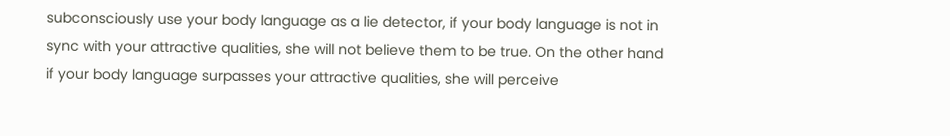subconsciously use your body language as a lie detector, if your body language is not in sync with your attractive qualities, she will not believe them to be true. On the other hand if your body language surpasses your attractive qualities, she will perceive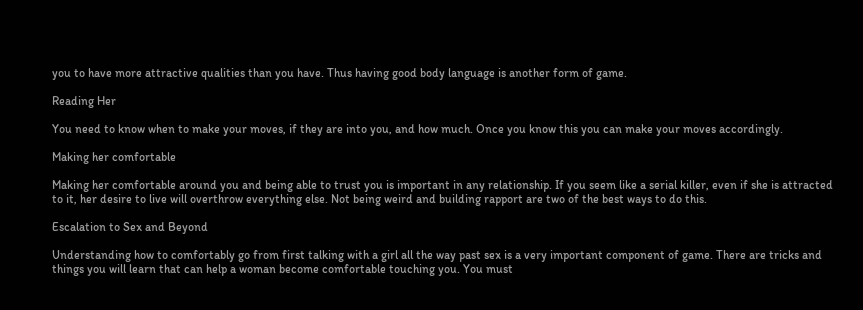you to have more attractive qualities than you have. Thus having good body language is another form of game.

Reading Her

You need to know when to make your moves, if they are into you, and how much. Once you know this you can make your moves accordingly.

Making her comfortable

Making her comfortable around you and being able to trust you is important in any relationship. If you seem like a serial killer, even if she is attracted to it, her desire to live will overthrow everything else. Not being weird and building rapport are two of the best ways to do this.

Escalation to Sex and Beyond

Understanding how to comfortably go from first talking with a girl all the way past sex is a very important component of game. There are tricks and things you will learn that can help a woman become comfortable touching you. You must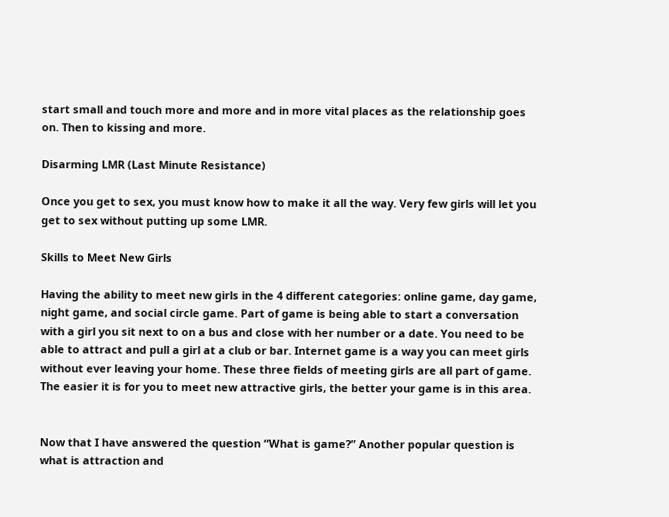start small and touch more and more and in more vital places as the relationship goes on. Then to kissing and more.

Disarming LMR (Last Minute Resistance)

Once you get to sex, you must know how to make it all the way. Very few girls will let you get to sex without putting up some LMR.

Skills to Meet New Girls

Having the ability to meet new girls in the 4 different categories: online game, day game, night game, and social circle game. Part of game is being able to start a conversation with a girl you sit next to on a bus and close with her number or a date. You need to be able to attract and pull a girl at a club or bar. Internet game is a way you can meet girls without ever leaving your home. These three fields of meeting girls are all part of game. The easier it is for you to meet new attractive girls, the better your game is in this area.


Now that I have answered the question “What is game?” Another popular question is what is attraction and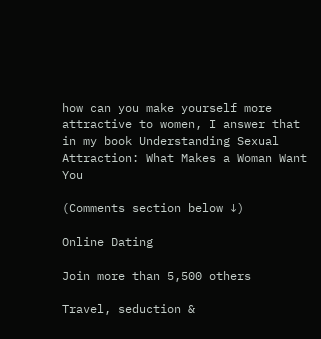how can you make yourself more attractive to women, I answer that in my book Understanding Sexual Attraction: What Makes a Woman Want You

(Comments section below ↓)

Online Dating

Join more than 5,500 others

Travel, seduction &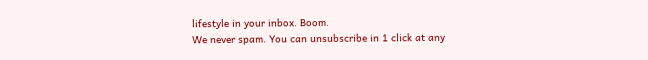lifestyle in your inbox. Boom.
We never spam. You can unsubscribe in 1 click at any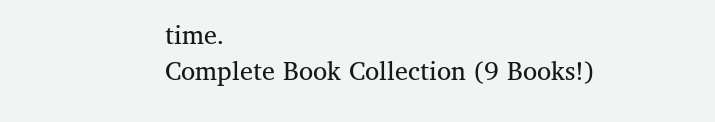time.
Complete Book Collection (9 Books!)